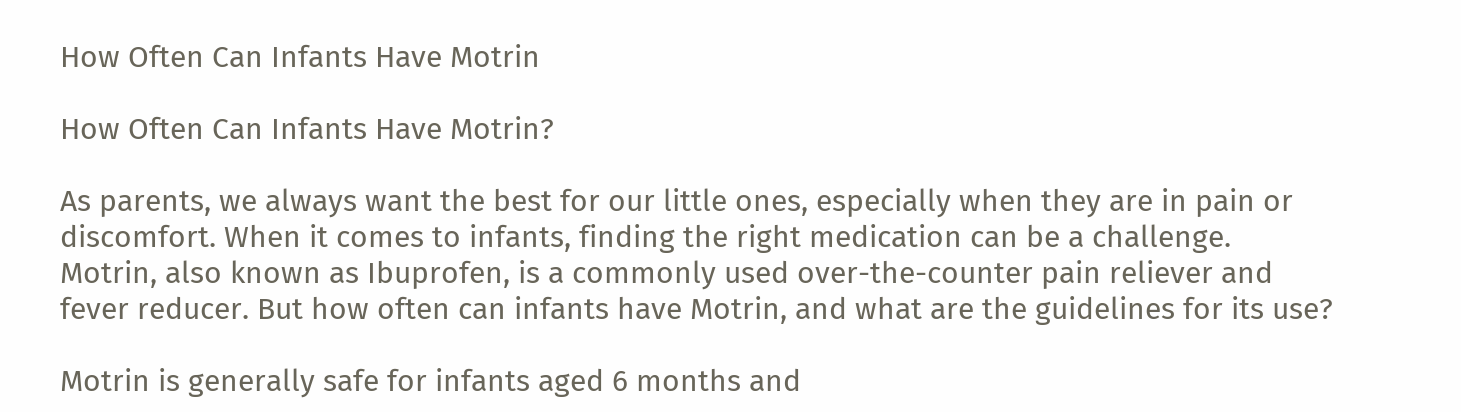How Often Can Infants Have Motrin

How Often Can Infants Have Motrin?

As parents, we always want the best for our little ones, especially when they are in pain or discomfort. When it comes to infants, finding the right medication can be a challenge. Motrin, also known as Ibuprofen, is a commonly used over-the-counter pain reliever and fever reducer. But how often can infants have Motrin, and what are the guidelines for its use?

Motrin is generally safe for infants aged 6 months and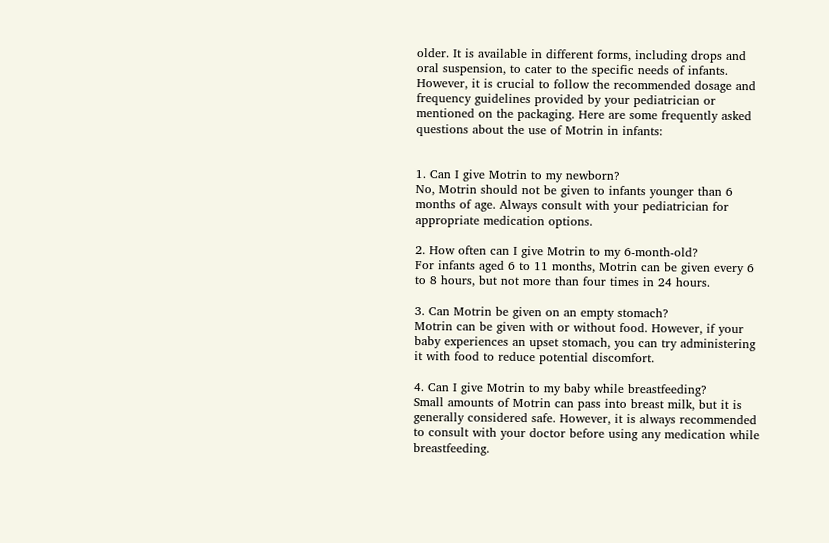older. It is available in different forms, including drops and oral suspension, to cater to the specific needs of infants. However, it is crucial to follow the recommended dosage and frequency guidelines provided by your pediatrician or mentioned on the packaging. Here are some frequently asked questions about the use of Motrin in infants:


1. Can I give Motrin to my newborn?
No, Motrin should not be given to infants younger than 6 months of age. Always consult with your pediatrician for appropriate medication options.

2. How often can I give Motrin to my 6-month-old?
For infants aged 6 to 11 months, Motrin can be given every 6 to 8 hours, but not more than four times in 24 hours.

3. Can Motrin be given on an empty stomach?
Motrin can be given with or without food. However, if your baby experiences an upset stomach, you can try administering it with food to reduce potential discomfort.

4. Can I give Motrin to my baby while breastfeeding?
Small amounts of Motrin can pass into breast milk, but it is generally considered safe. However, it is always recommended to consult with your doctor before using any medication while breastfeeding.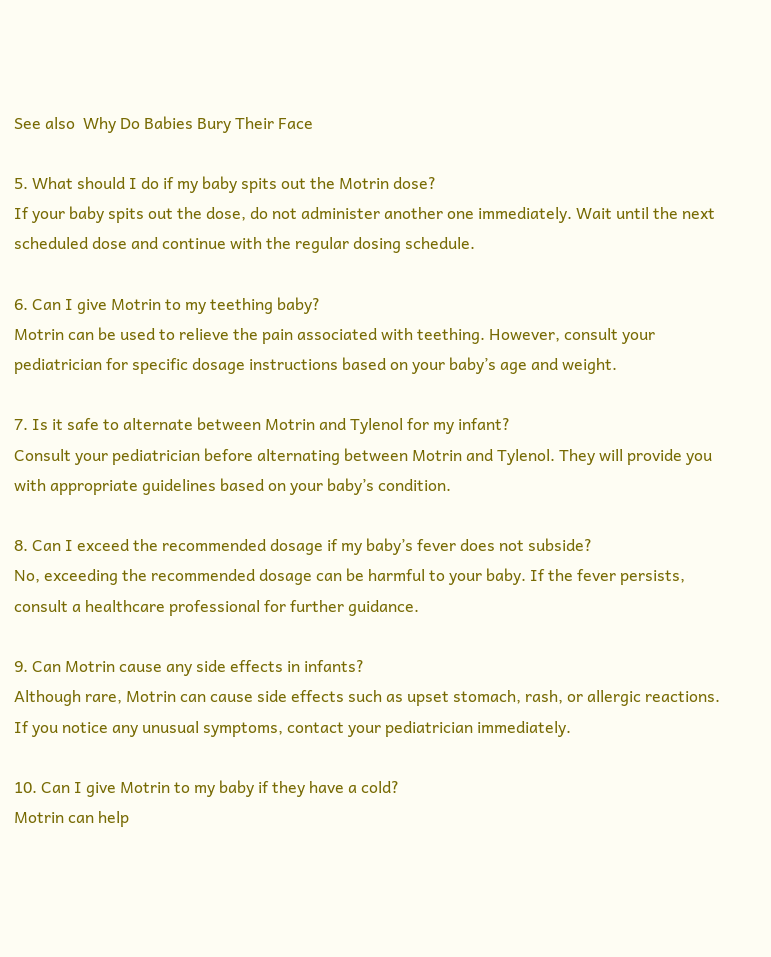See also  Why Do Babies Bury Their Face

5. What should I do if my baby spits out the Motrin dose?
If your baby spits out the dose, do not administer another one immediately. Wait until the next scheduled dose and continue with the regular dosing schedule.

6. Can I give Motrin to my teething baby?
Motrin can be used to relieve the pain associated with teething. However, consult your pediatrician for specific dosage instructions based on your baby’s age and weight.

7. Is it safe to alternate between Motrin and Tylenol for my infant?
Consult your pediatrician before alternating between Motrin and Tylenol. They will provide you with appropriate guidelines based on your baby’s condition.

8. Can I exceed the recommended dosage if my baby’s fever does not subside?
No, exceeding the recommended dosage can be harmful to your baby. If the fever persists, consult a healthcare professional for further guidance.

9. Can Motrin cause any side effects in infants?
Although rare, Motrin can cause side effects such as upset stomach, rash, or allergic reactions. If you notice any unusual symptoms, contact your pediatrician immediately.

10. Can I give Motrin to my baby if they have a cold?
Motrin can help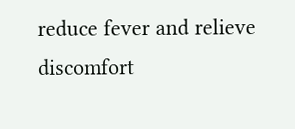reduce fever and relieve discomfort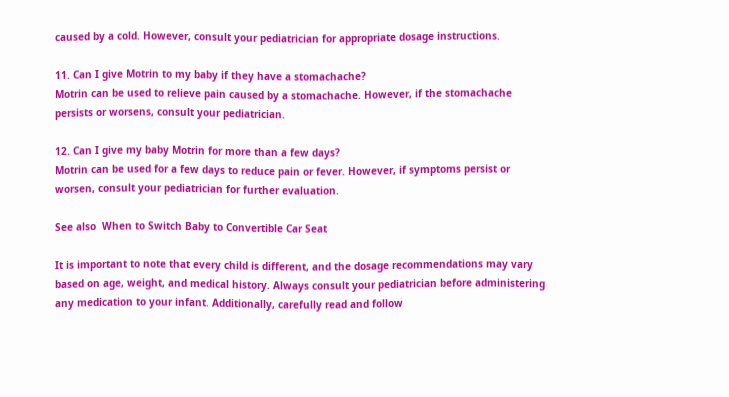caused by a cold. However, consult your pediatrician for appropriate dosage instructions.

11. Can I give Motrin to my baby if they have a stomachache?
Motrin can be used to relieve pain caused by a stomachache. However, if the stomachache persists or worsens, consult your pediatrician.

12. Can I give my baby Motrin for more than a few days?
Motrin can be used for a few days to reduce pain or fever. However, if symptoms persist or worsen, consult your pediatrician for further evaluation.

See also  When to Switch Baby to Convertible Car Seat

It is important to note that every child is different, and the dosage recommendations may vary based on age, weight, and medical history. Always consult your pediatrician before administering any medication to your infant. Additionally, carefully read and follow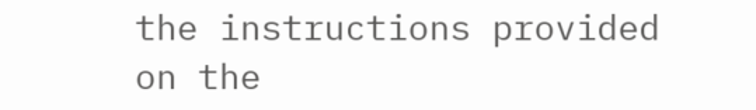the instructions provided on the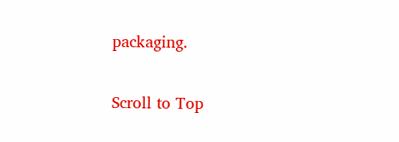packaging.

Scroll to Top